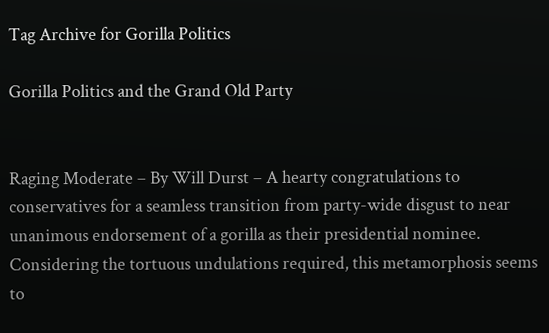Tag Archive for Gorilla Politics

Gorilla Politics and the Grand Old Party


Raging Moderate – By Will Durst – A hearty congratulations to conservatives for a seamless transition from party-wide disgust to near unanimous endorsement of a gorilla as their presidential nominee. Considering the tortuous undulations required, this metamorphosis seems to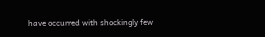have occurred with shockingly few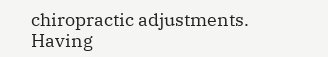chiropractic adjustments. Having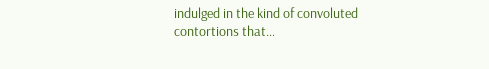indulged in the kind of convoluted contortions that…